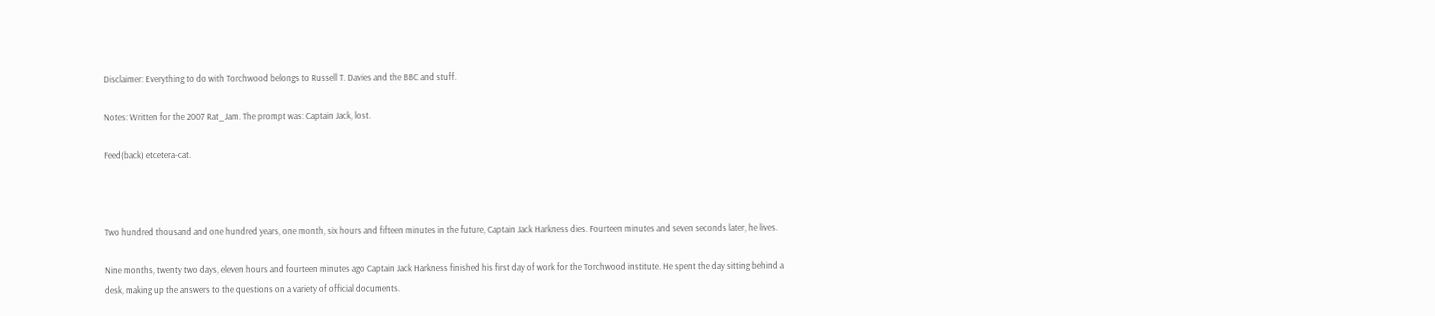Disclaimer: Everything to do with Torchwood belongs to Russell T. Davies and the BBC and stuff.

Notes: Written for the 2007 Rat_Jam. The prompt was: Captain Jack, lost.

Feed(back) etcetera-cat.



Two hundred thousand and one hundred years, one month, six hours and fifteen minutes in the future, Captain Jack Harkness dies. Fourteen minutes and seven seconds later, he lives.

Nine months, twenty two days, eleven hours and fourteen minutes ago Captain Jack Harkness finished his first day of work for the Torchwood institute. He spent the day sitting behind a desk, making up the answers to the questions on a variety of official documents.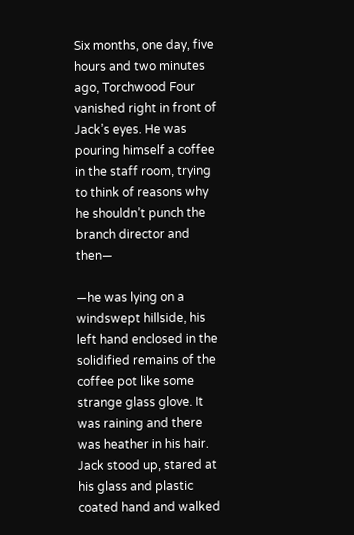Six months, one day, five hours and two minutes ago, Torchwood Four vanished right in front of Jack’s eyes. He was pouring himself a coffee in the staff room, trying to think of reasons why he shouldn’t punch the branch director and then—

—he was lying on a windswept hillside, his left hand enclosed in the solidified remains of the coffee pot like some strange glass glove. It was raining and there was heather in his hair. Jack stood up, stared at his glass and plastic coated hand and walked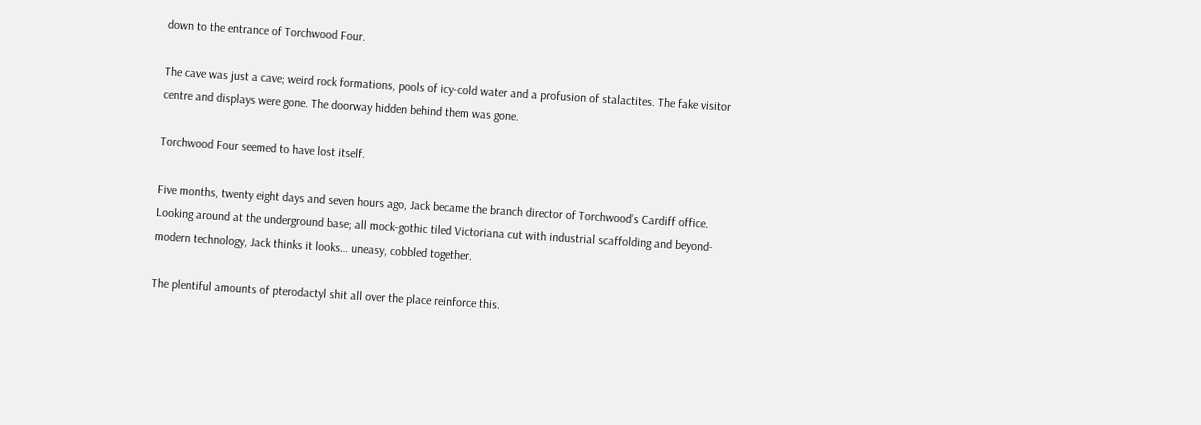down to the entrance of Torchwood Four.

The cave was just a cave; weird rock formations, pools of icy-cold water and a profusion of stalactites. The fake visitor centre and displays were gone. The doorway hidden behind them was gone.

Torchwood Four seemed to have lost itself.

Five months, twenty eight days and seven hours ago, Jack became the branch director of Torchwood’s Cardiff office. Looking around at the underground base; all mock-gothic tiled Victoriana cut with industrial scaffolding and beyond-modern technology, Jack thinks it looks… uneasy, cobbled together.

The plentiful amounts of pterodactyl shit all over the place reinforce this.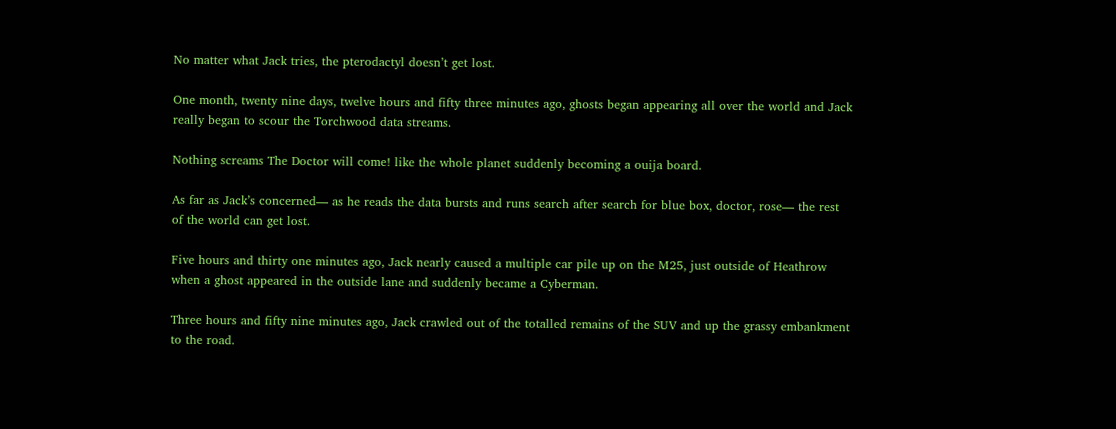No matter what Jack tries, the pterodactyl doesn’t get lost.

One month, twenty nine days, twelve hours and fifty three minutes ago, ghosts began appearing all over the world and Jack really began to scour the Torchwood data streams.

Nothing screams The Doctor will come! like the whole planet suddenly becoming a ouija board.

As far as Jack’s concerned— as he reads the data bursts and runs search after search for blue box, doctor, rose— the rest of the world can get lost.

Five hours and thirty one minutes ago, Jack nearly caused a multiple car pile up on the M25, just outside of Heathrow when a ghost appeared in the outside lane and suddenly became a Cyberman.

Three hours and fifty nine minutes ago, Jack crawled out of the totalled remains of the SUV and up the grassy embankment to the road.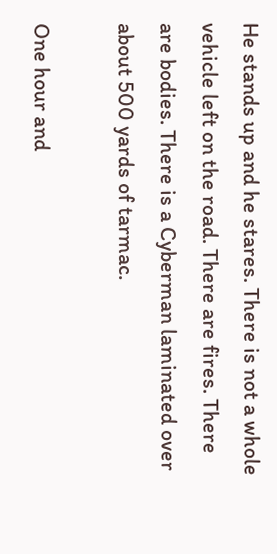He stands up and he stares. There is not a whole vehicle left on the road. There are fires. There are bodies. There is a Cyberman laminated over about 500 yards of tarmac.

One hour and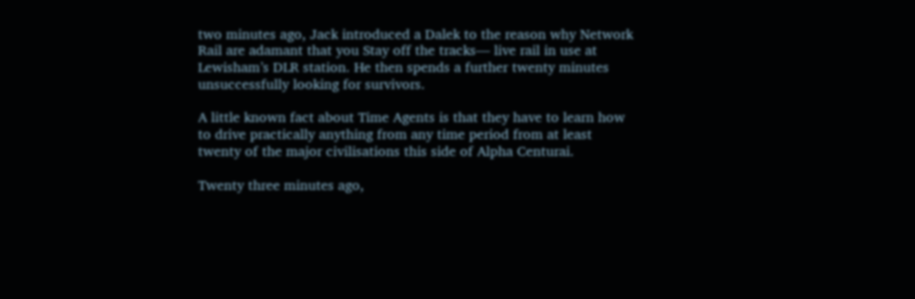two minutes ago, Jack introduced a Dalek to the reason why Network Rail are adamant that you Stay off the tracks— live rail in use at Lewisham’s DLR station. He then spends a further twenty minutes unsuccessfully looking for survivors.

A little known fact about Time Agents is that they have to learn how to drive practically anything from any time period from at least twenty of the major civilisations this side of Alpha Centurai.

Twenty three minutes ago,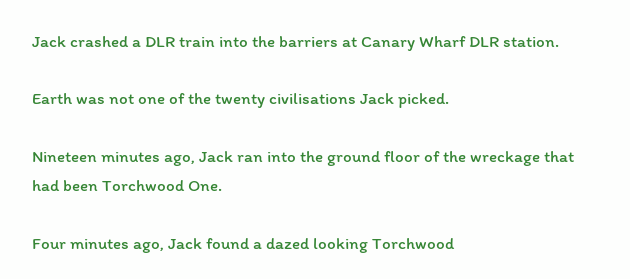Jack crashed a DLR train into the barriers at Canary Wharf DLR station.

Earth was not one of the twenty civilisations Jack picked.

Nineteen minutes ago, Jack ran into the ground floor of the wreckage that had been Torchwood One.

Four minutes ago, Jack found a dazed looking Torchwood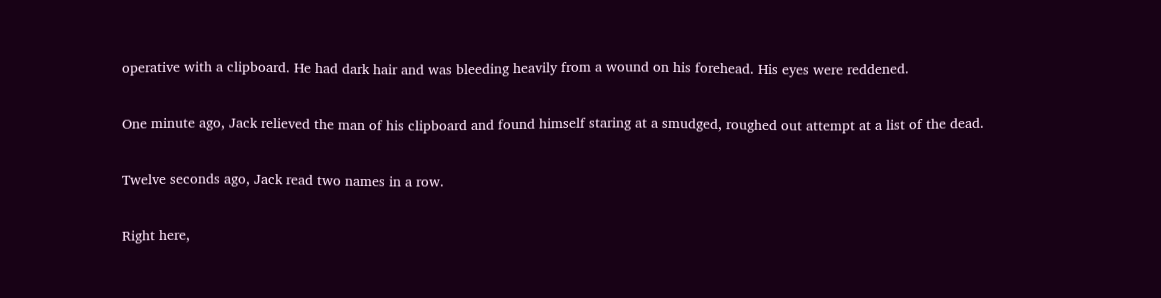operative with a clipboard. He had dark hair and was bleeding heavily from a wound on his forehead. His eyes were reddened.

One minute ago, Jack relieved the man of his clipboard and found himself staring at a smudged, roughed out attempt at a list of the dead.

Twelve seconds ago, Jack read two names in a row.

Right here,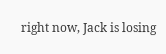right now, Jack is losing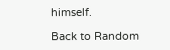himself.

Back to Random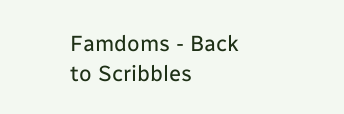Famdoms - Back to Scribbles